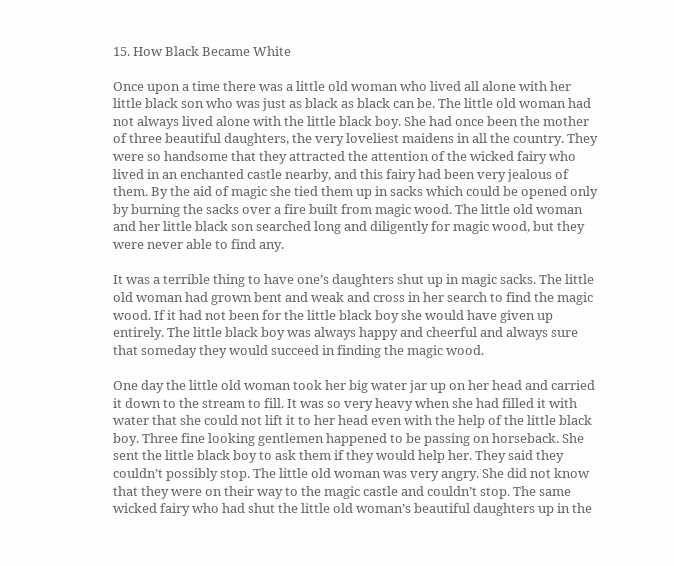15. How Black Became White

Once upon a time there was a little old woman who lived all alone with her little black son who was just as black as black can be. The little old woman had not always lived alone with the little black boy. She had once been the mother of three beautiful daughters, the very loveliest maidens in all the country. They were so handsome that they attracted the attention of the wicked fairy who lived in an enchanted castle nearby, and this fairy had been very jealous of them. By the aid of magic she tied them up in sacks which could be opened only by burning the sacks over a fire built from magic wood. The little old woman and her little black son searched long and diligently for magic wood, but they were never able to find any.

It was a terrible thing to have one’s daughters shut up in magic sacks. The little old woman had grown bent and weak and cross in her search to find the magic wood. If it had not been for the little black boy she would have given up entirely. The little black boy was always happy and cheerful and always sure that someday they would succeed in finding the magic wood.

One day the little old woman took her big water jar up on her head and carried it down to the stream to fill. It was so very heavy when she had filled it with water that she could not lift it to her head even with the help of the little black boy. Three fine looking gentlemen happened to be passing on horseback. She sent the little black boy to ask them if they would help her. They said they couldn’t possibly stop. The little old woman was very angry. She did not know that they were on their way to the magic castle and couldn’t stop. The same wicked fairy who had shut the little old woman’s beautiful daughters up in the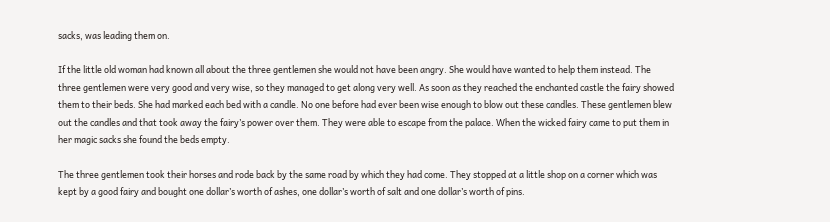sacks, was leading them on.

If the little old woman had known all about the three gentlemen she would not have been angry. She would have wanted to help them instead. The three gentlemen were very good and very wise, so they managed to get along very well. As soon as they reached the enchanted castle the fairy showed them to their beds. She had marked each bed with a candle. No one before had ever been wise enough to blow out these candles. These gentlemen blew out the candles and that took away the fairy’s power over them. They were able to escape from the palace. When the wicked fairy came to put them in her magic sacks she found the beds empty.

The three gentlemen took their horses and rode back by the same road by which they had come. They stopped at a little shop on a corner which was kept by a good fairy and bought one dollar’s worth of ashes, one dollar’s worth of salt and one dollar’s worth of pins.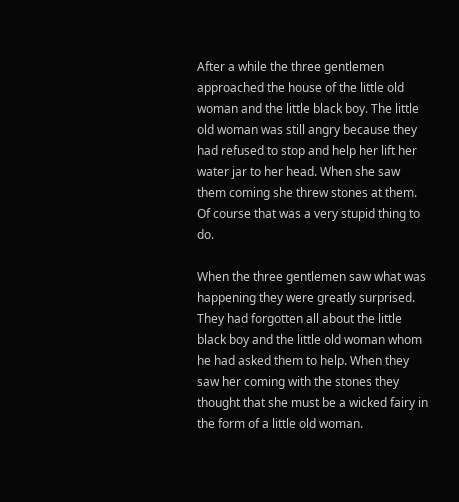After a while the three gentlemen approached the house of the little old woman and the little black boy. The little old woman was still angry because they had refused to stop and help her lift her water jar to her head. When she saw them coming she threw stones at them. Of course that was a very stupid thing to do.

When the three gentlemen saw what was happening they were greatly surprised. They had forgotten all about the little black boy and the little old woman whom he had asked them to help. When they saw her coming with the stones they thought that she must be a wicked fairy in the form of a little old woman.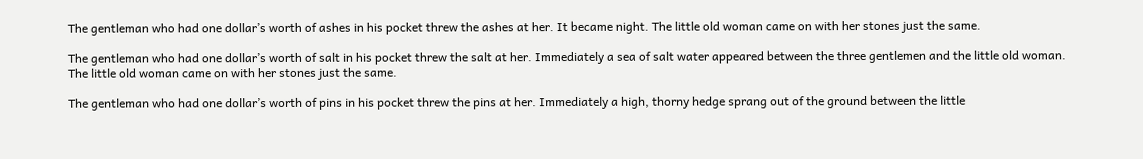The gentleman who had one dollar’s worth of ashes in his pocket threw the ashes at her. It became night. The little old woman came on with her stones just the same.

The gentleman who had one dollar’s worth of salt in his pocket threw the salt at her. Immediately a sea of salt water appeared between the three gentlemen and the little old woman. The little old woman came on with her stones just the same.

The gentleman who had one dollar’s worth of pins in his pocket threw the pins at her. Immediately a high, thorny hedge sprang out of the ground between the little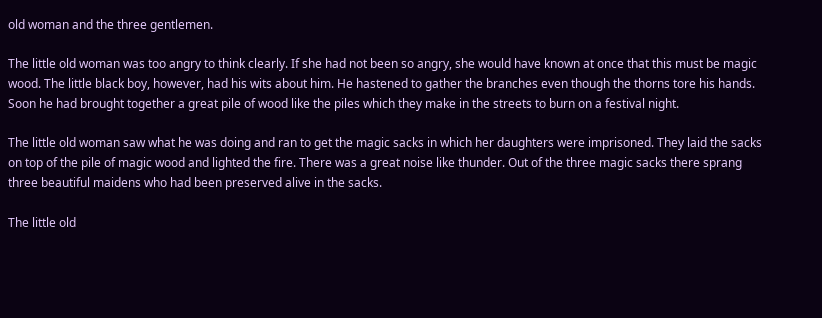old woman and the three gentlemen.

The little old woman was too angry to think clearly. If she had not been so angry, she would have known at once that this must be magic wood. The little black boy, however, had his wits about him. He hastened to gather the branches even though the thorns tore his hands. Soon he had brought together a great pile of wood like the piles which they make in the streets to burn on a festival night.

The little old woman saw what he was doing and ran to get the magic sacks in which her daughters were imprisoned. They laid the sacks on top of the pile of magic wood and lighted the fire. There was a great noise like thunder. Out of the three magic sacks there sprang three beautiful maidens who had been preserved alive in the sacks.

The little old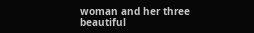woman and her three beautiful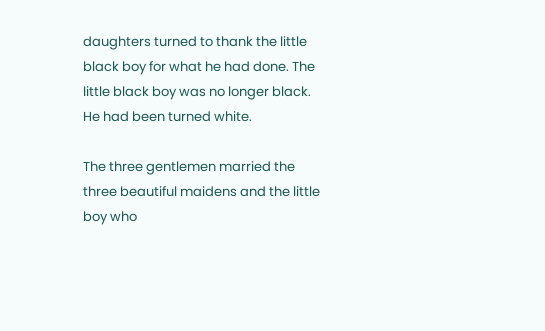daughters turned to thank the little black boy for what he had done. The little black boy was no longer black. He had been turned white.

The three gentlemen married the three beautiful maidens and the little boy who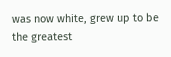was now white, grew up to be the greatest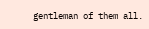gentleman of them all.